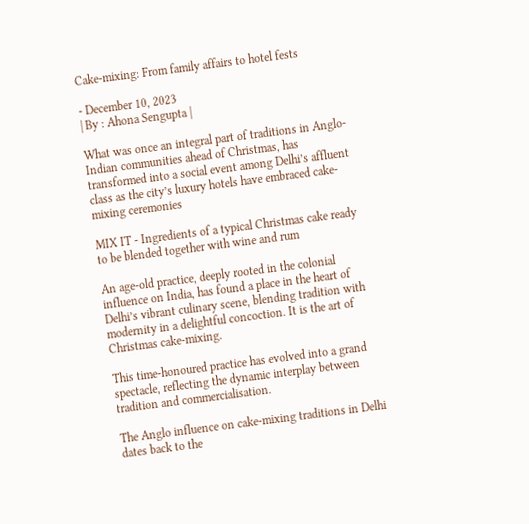Cake-mixing: From family affairs to hotel fests

- December 10, 2023
| By : Ahona Sengupta |

What was once an integral part of traditions in Anglo-Indian communities ahead of Christmas, has transformed into a social event among Delhi’s affluent class as the city’s luxury hotels have embraced cake-mixing ceremonies

MIX IT - Ingredients of a typical Christmas cake ready to be blended together with wine and rum

An age-old practice, deeply rooted in the colonial influence on India, has found a place in the heart of Delhi’s vibrant culinary scene, blending tradition with modernity in a delightful concoction. It is the art of Christmas cake-mixing.

This time-honoured practice has evolved into a grand spectacle, reflecting the dynamic interplay between tradition and commercialisation.

The Anglo influence on cake-mixing traditions in Delhi dates back to the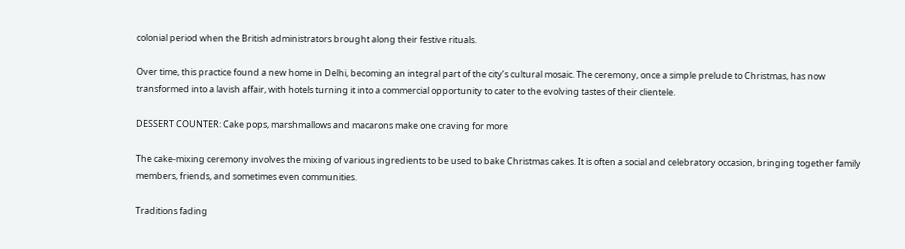colonial period when the British administrators brought along their festive rituals.

Over time, this practice found a new home in Delhi, becoming an integral part of the city’s cultural mosaic. The ceremony, once a simple prelude to Christmas, has now transformed into a lavish affair, with hotels turning it into a commercial opportunity to cater to the evolving tastes of their clientele.

DESSERT COUNTER: Cake pops, marshmallows and macarons make one craving for more

The cake-mixing ceremony involves the mixing of various ingredients to be used to bake Christmas cakes. It is often a social and celebratory occasion, bringing together family members, friends, and sometimes even communities.

Traditions fading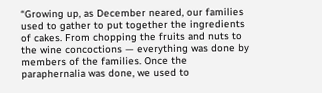“Growing up, as December neared, our families used to gather to put together the ingredients of cakes. From chopping the fruits and nuts to the wine concoctions — everything was done by members of the families. Once the paraphernalia was done, we used to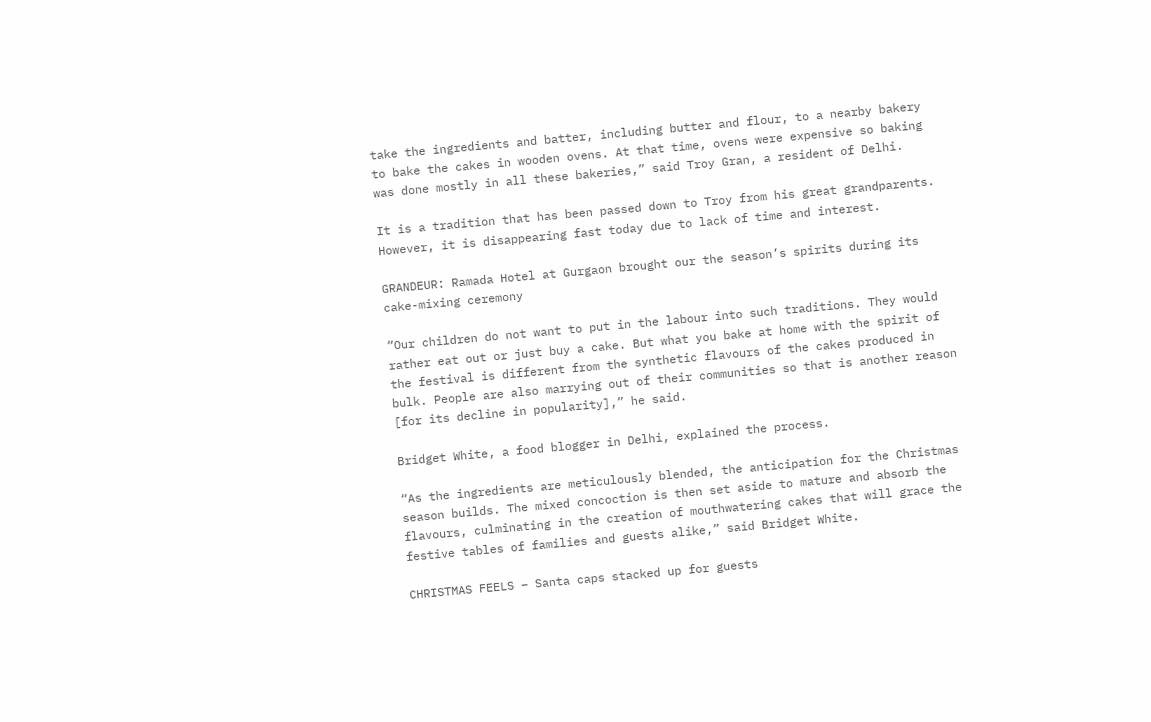take the ingredients and batter, including butter and flour, to a nearby bakery to bake the cakes in wooden ovens. At that time, ovens were expensive so baking was done mostly in all these bakeries,” said Troy Gran, a resident of Delhi.

It is a tradition that has been passed down to Troy from his great grandparents. However, it is disappearing fast today due to lack of time and interest.

GRANDEUR: Ramada Hotel at Gurgaon brought our the season’s spirits during its cake-mixing ceremony

“Our children do not want to put in the labour into such traditions. They would rather eat out or just buy a cake. But what you bake at home with the spirit of the festival is different from the synthetic flavours of the cakes produced in bulk. People are also marrying out of their communities so that is another reason [for its decline in popularity],” he said.

Bridget White, a food blogger in Delhi, explained the process.

“As the ingredients are meticulously blended, the anticipation for the Christmas season builds. The mixed concoction is then set aside to mature and absorb the flavours, culminating in the creation of mouthwatering cakes that will grace the festive tables of families and guests alike,” said Bridget White.

CHRISTMAS FEELS – Santa caps stacked up for guests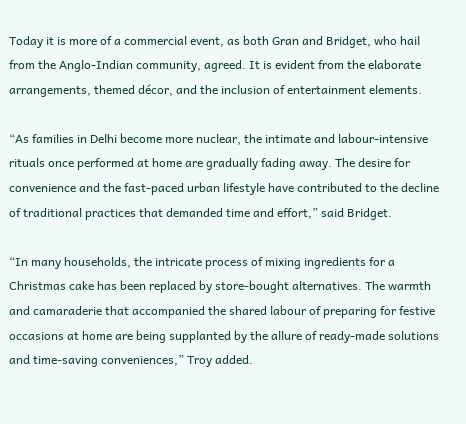Today it is more of a commercial event, as both Gran and Bridget, who hail from the Anglo-Indian community, agreed. It is evident from the elaborate arrangements, themed décor, and the inclusion of entertainment elements.

“As families in Delhi become more nuclear, the intimate and labour-intensive rituals once performed at home are gradually fading away. The desire for convenience and the fast-paced urban lifestyle have contributed to the decline of traditional practices that demanded time and effort,” said Bridget.

“In many households, the intricate process of mixing ingredients for a Christmas cake has been replaced by store-bought alternatives. The warmth and camaraderie that accompanied the shared labour of preparing for festive occasions at home are being supplanted by the allure of ready-made solutions and time-saving conveniences,” Troy added.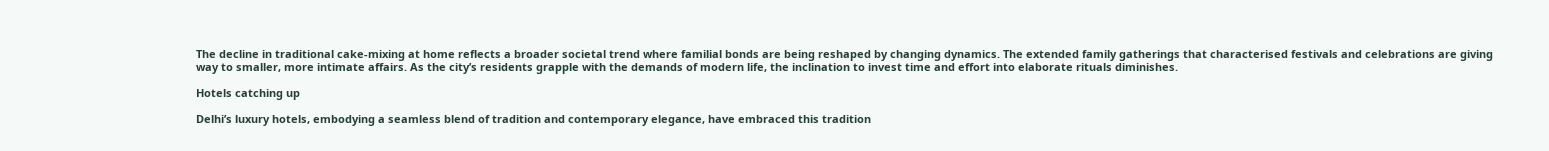The decline in traditional cake-mixing at home reflects a broader societal trend where familial bonds are being reshaped by changing dynamics. The extended family gatherings that characterised festivals and celebrations are giving way to smaller, more intimate affairs. As the city’s residents grapple with the demands of modern life, the inclination to invest time and effort into elaborate rituals diminishes.

Hotels catching up

Delhi’s luxury hotels, embodying a seamless blend of tradition and contemporary elegance, have embraced this tradition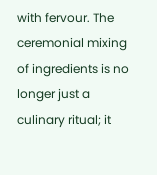with fervour. The ceremonial mixing of ingredients is no longer just a culinary ritual; it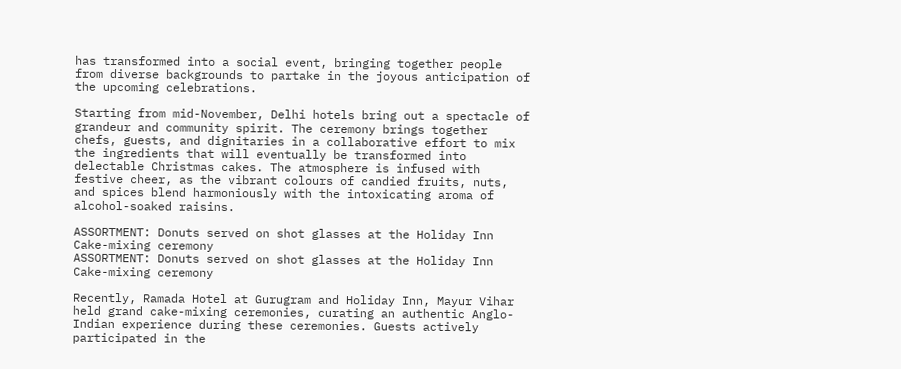has transformed into a social event, bringing together people from diverse backgrounds to partake in the joyous anticipation of the upcoming celebrations.

Starting from mid-November, Delhi hotels bring out a spectacle of grandeur and community spirit. The ceremony brings together chefs, guests, and dignitaries in a collaborative effort to mix the ingredients that will eventually be transformed into delectable Christmas cakes. The atmosphere is infused with festive cheer, as the vibrant colours of candied fruits, nuts, and spices blend harmoniously with the intoxicating aroma of alcohol-soaked raisins.

ASSORTMENT: Donuts served on shot glasses at the Holiday Inn Cake-mixing ceremony
ASSORTMENT: Donuts served on shot glasses at the Holiday Inn Cake-mixing ceremony

Recently, Ramada Hotel at Gurugram and Holiday Inn, Mayur Vihar held grand cake-mixing ceremonies, curating an authentic Anglo-Indian experience during these ceremonies. Guests actively participated in the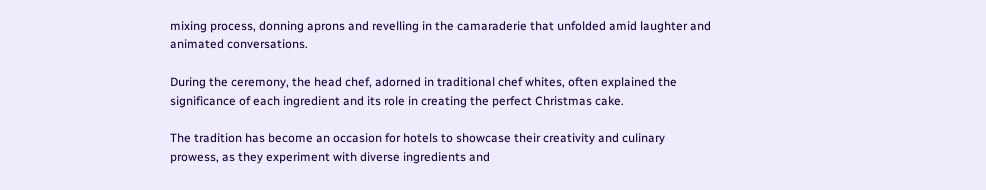mixing process, donning aprons and revelling in the camaraderie that unfolded amid laughter and animated conversations.

During the ceremony, the head chef, adorned in traditional chef whites, often explained the significance of each ingredient and its role in creating the perfect Christmas cake.

The tradition has become an occasion for hotels to showcase their creativity and culinary prowess, as they experiment with diverse ingredients and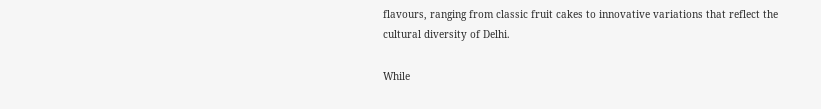flavours, ranging from classic fruit cakes to innovative variations that reflect the cultural diversity of Delhi.

While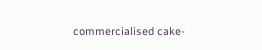commercialised cake-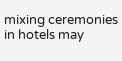mixing ceremonies in hotels may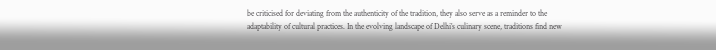be criticised for deviating from the authenticity of the tradition, they also serve as a reminder to the adaptability of cultural practices. In the evolving landscape of Delhi’s culinary scene, traditions find new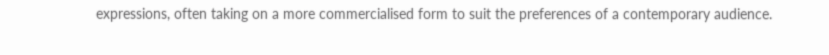expressions, often taking on a more commercialised form to suit the preferences of a contemporary audience.